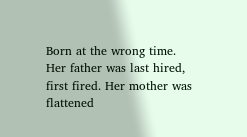Born at the wrong time. Her father was last hired, first fired. Her mother was flattened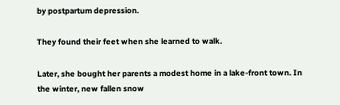by postpartum depression.

They found their feet when she learned to walk.

Later, she bought her parents a modest home in a lake-front town. In the winter, new fallen snow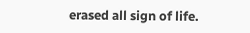erased all sign of life.